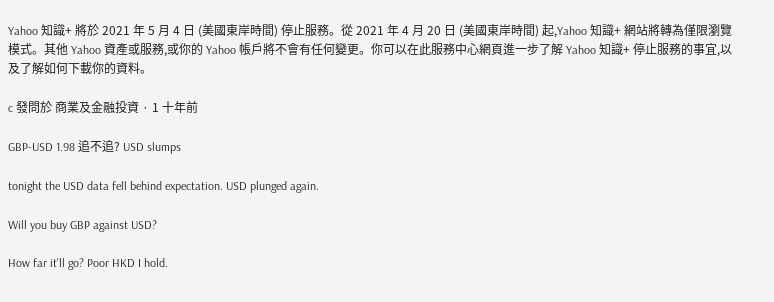Yahoo 知識+ 將於 2021 年 5 月 4 日 (美國東岸時間) 停止服務。從 2021 年 4 月 20 日 (美國東岸時間) 起,Yahoo 知識+ 網站將轉為僅限瀏覽模式。其他 Yahoo 資產或服務,或你的 Yahoo 帳戶將不會有任何變更。你可以在此服務中心網頁進一步了解 Yahoo 知識+ 停止服務的事宜,以及了解如何下載你的資料。

c 發問於 商業及金融投資 · 1 十年前

GBP-USD 1.98 追不追? USD slumps

tonight the USD data fell behind expectation. USD plunged again.

Will you buy GBP against USD?

How far it'll go? Poor HKD I hold.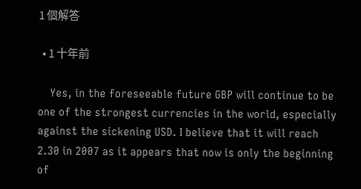1 個解答

  • 1 十年前

    Yes, in the foreseeable future GBP will continue to be one of the strongest currencies in the world, especially against the sickening USD. I believe that it will reach 2.30 in 2007 as it appears that now is only the beginning of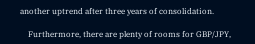another uptrend after three years of consolidation.

    Furthermore, there are plenty of rooms for GBP/JPY,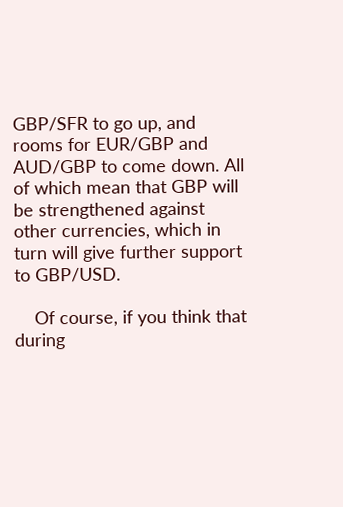GBP/SFR to go up, and rooms for EUR/GBP and AUD/GBP to come down. All of which mean that GBP will be strengthened against other currencies, which in turn will give further support to GBP/USD.

    Of course, if you think that during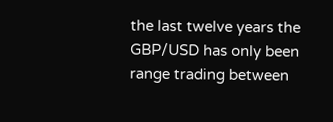the last twelve years the GBP/USD has only been range trading between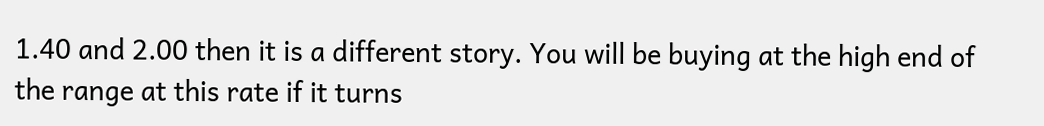1.40 and 2.00 then it is a different story. You will be buying at the high end of the range at this rate if it turns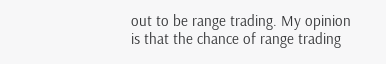out to be range trading. My opinion is that the chance of range trading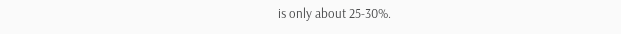is only about 25-30%.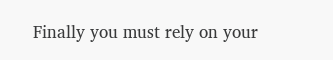Finally you must rely on your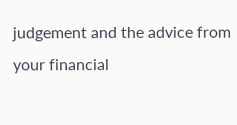judgement and the advice from your financial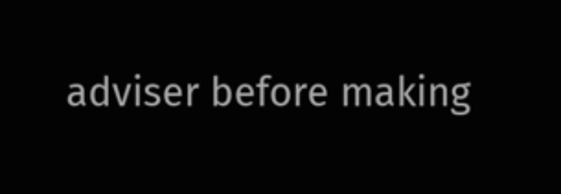adviser before making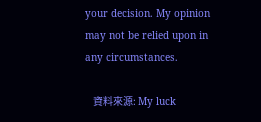your decision. My opinion may not be relied upon in any circumstances.

    資料來源: My luck